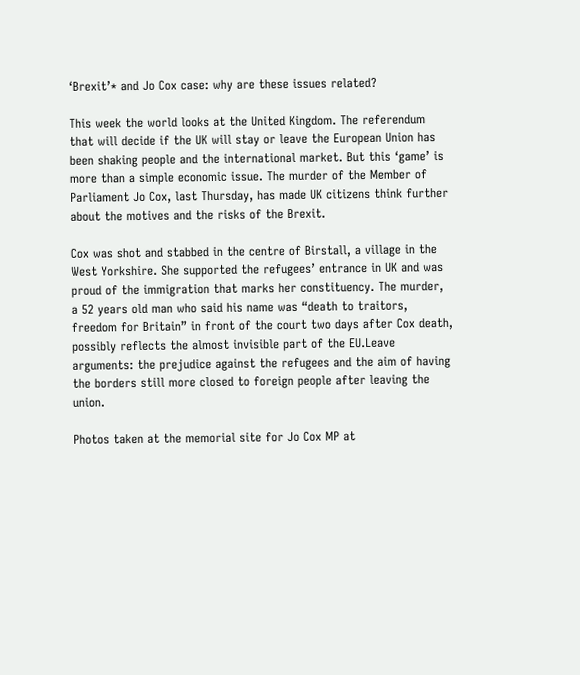‘Brexit’* and Jo Cox case: why are these issues related?

This week the world looks at the United Kingdom. The referendum that will decide if the UK will stay or leave the European Union has been shaking people and the international market. But this ‘game’ is more than a simple economic issue. The murder of the Member of Parliament Jo Cox, last Thursday, has made UK citizens think further about the motives and the risks of the Brexit.

Cox was shot and stabbed in the centre of Birstall, a village in the West Yorkshire. She supported the refugees’ entrance in UK and was proud of the immigration that marks her constituency. The murder, a 52 years old man who said his name was “death to traitors, freedom for Britain” in front of the court two days after Cox death, possibly reflects the almost invisible part of the EU.Leave arguments: the prejudice against the refugees and the aim of having the borders still more closed to foreign people after leaving the union.

Photos taken at the memorial site for Jo Cox MP at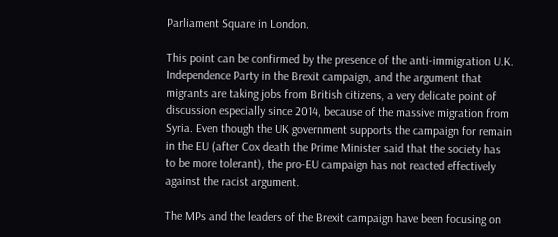Parliament Square in London.

This point can be confirmed by the presence of the anti-immigration U.K. Independence Party in the Brexit campaign, and the argument that migrants are taking jobs from British citizens, a very delicate point of discussion especially since 2014, because of the massive migration from Syria. Even though the UK government supports the campaign for remain in the EU (after Cox death the Prime Minister said that the society has to be more tolerant), the pro-EU campaign has not reacted effectively against the racist argument.

The MPs and the leaders of the Brexit campaign have been focusing on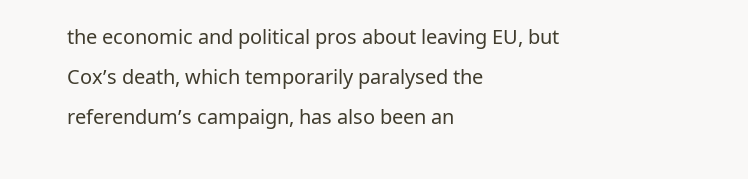the economic and political pros about leaving EU, but Cox’s death, which temporarily paralysed the referendum’s campaign, has also been an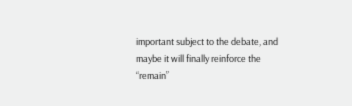important subject to the debate, and maybe it will finally reinforce the “remain”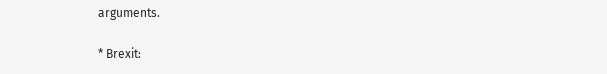arguments.

* Brexit: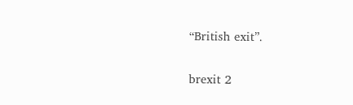“British exit”.

brexit 2